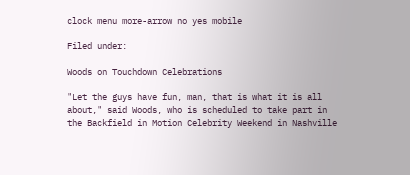clock menu more-arrow no yes mobile

Filed under:

Woods on Touchdown Celebrations

"Let the guys have fun, man, that is what it is all about," said Woods, who is scheduled to take part in the Backfield in Motion Celebrity Weekend in Nashville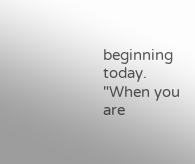beginning today. "When you are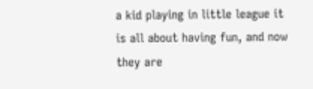a kid playing in little league it is all about having fun, and now they are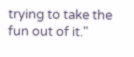trying to take the fun out of it."